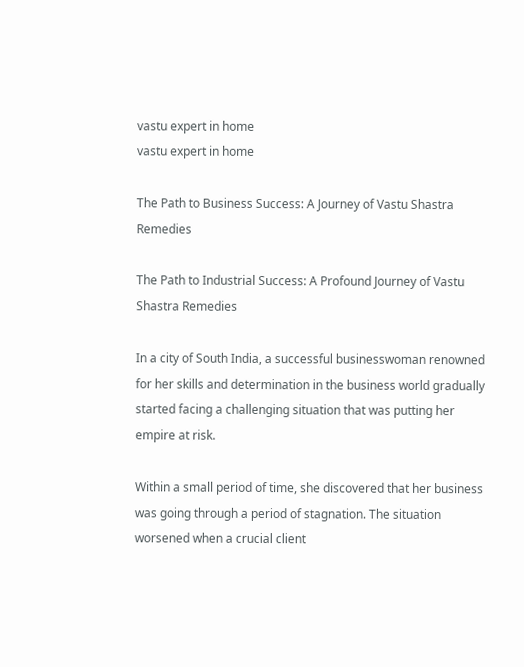vastu expert in home
vastu expert in home

The Path to Business Success: A Journey of Vastu Shastra Remedies

The Path to Industrial Success: A Profound Journey of Vastu Shastra Remedies

In a city of South India, a successful businesswoman renowned for her skills and determination in the business world gradually started facing a challenging situation that was putting her empire at risk.

Within a small period of time, she discovered that her business was going through a period of stagnation. The situation worsened when a crucial client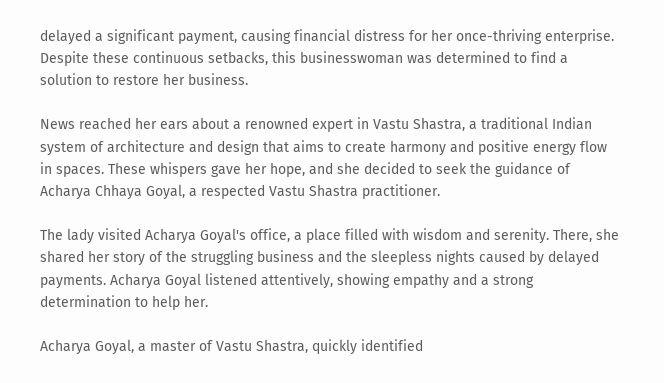delayed a significant payment, causing financial distress for her once-thriving enterprise. Despite these continuous setbacks, this businesswoman was determined to find a solution to restore her business.

News reached her ears about a renowned expert in Vastu Shastra, a traditional Indian system of architecture and design that aims to create harmony and positive energy flow in spaces. These whispers gave her hope, and she decided to seek the guidance of Acharya Chhaya Goyal, a respected Vastu Shastra practitioner.

The lady visited Acharya Goyal's office, a place filled with wisdom and serenity. There, she shared her story of the struggling business and the sleepless nights caused by delayed payments. Acharya Goyal listened attentively, showing empathy and a strong determination to help her.

Acharya Goyal, a master of Vastu Shastra, quickly identified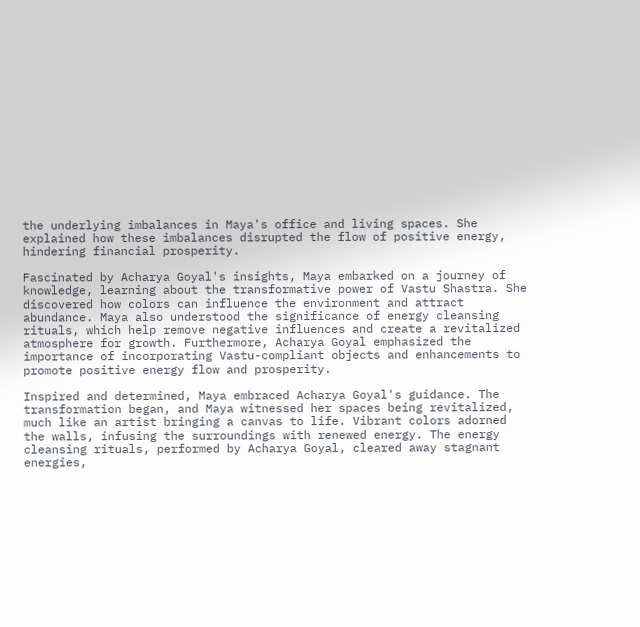the underlying imbalances in Maya's office and living spaces. She explained how these imbalances disrupted the flow of positive energy, hindering financial prosperity.

Fascinated by Acharya Goyal's insights, Maya embarked on a journey of knowledge, learning about the transformative power of Vastu Shastra. She discovered how colors can influence the environment and attract abundance. Maya also understood the significance of energy cleansing rituals, which help remove negative influences and create a revitalized atmosphere for growth. Furthermore, Acharya Goyal emphasized the importance of incorporating Vastu-compliant objects and enhancements to promote positive energy flow and prosperity.

Inspired and determined, Maya embraced Acharya Goyal's guidance. The transformation began, and Maya witnessed her spaces being revitalized, much like an artist bringing a canvas to life. Vibrant colors adorned the walls, infusing the surroundings with renewed energy. The energy cleansing rituals, performed by Acharya Goyal, cleared away stagnant energies,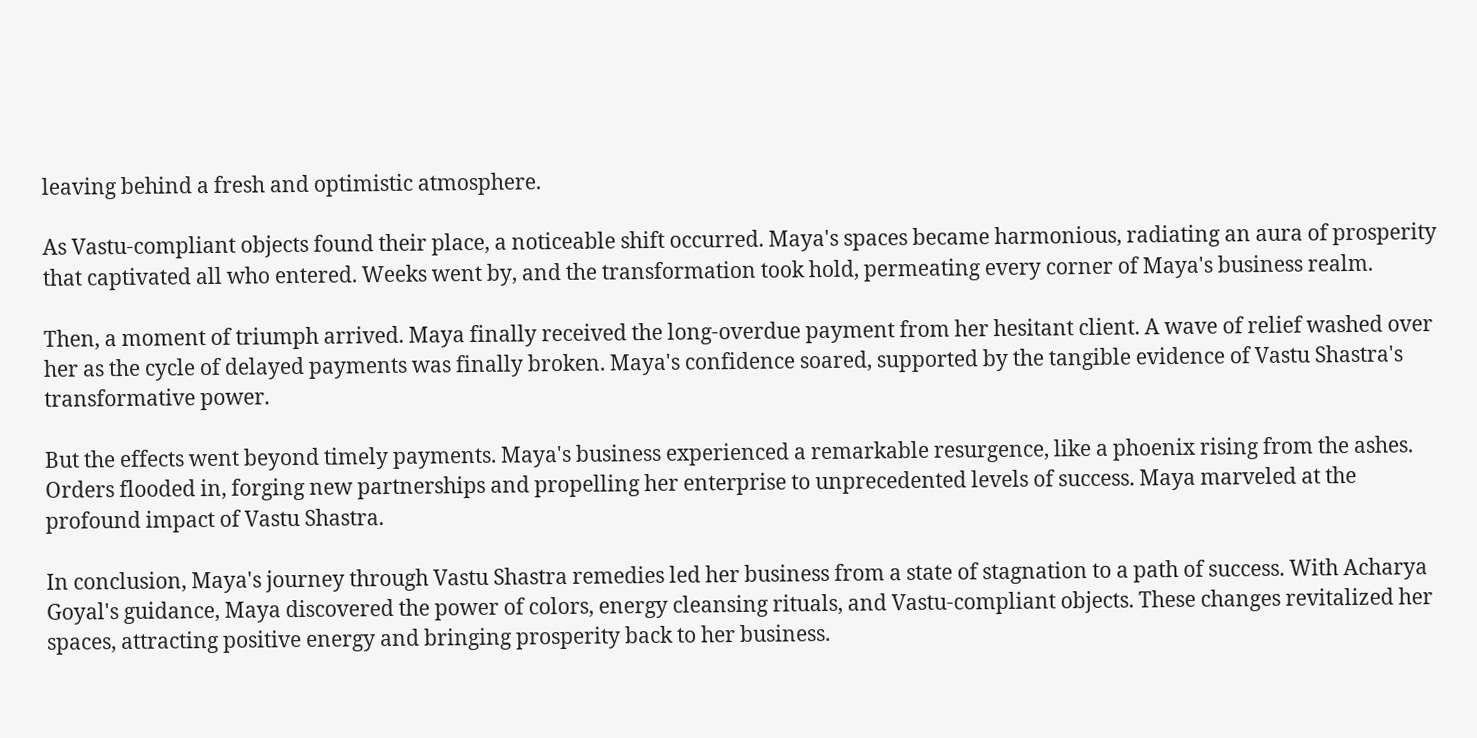leaving behind a fresh and optimistic atmosphere.

As Vastu-compliant objects found their place, a noticeable shift occurred. Maya's spaces became harmonious, radiating an aura of prosperity that captivated all who entered. Weeks went by, and the transformation took hold, permeating every corner of Maya's business realm.

Then, a moment of triumph arrived. Maya finally received the long-overdue payment from her hesitant client. A wave of relief washed over her as the cycle of delayed payments was finally broken. Maya's confidence soared, supported by the tangible evidence of Vastu Shastra's transformative power.

But the effects went beyond timely payments. Maya's business experienced a remarkable resurgence, like a phoenix rising from the ashes. Orders flooded in, forging new partnerships and propelling her enterprise to unprecedented levels of success. Maya marveled at the profound impact of Vastu Shastra.

In conclusion, Maya's journey through Vastu Shastra remedies led her business from a state of stagnation to a path of success. With Acharya Goyal's guidance, Maya discovered the power of colors, energy cleansing rituals, and Vastu-compliant objects. These changes revitalized her spaces, attracting positive energy and bringing prosperity back to her business.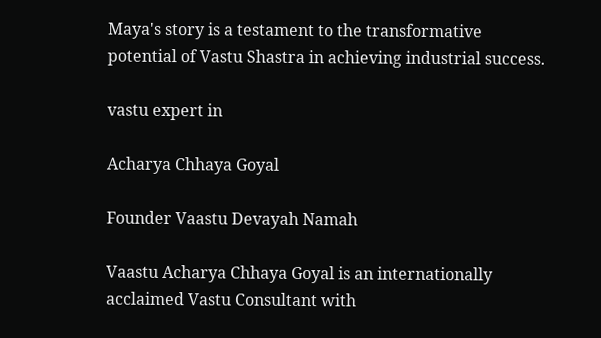Maya's story is a testament to the transformative potential of Vastu Shastra in achieving industrial success.

vastu expert in

Acharya Chhaya Goyal

Founder Vaastu Devayah Namah

Vaastu Acharya Chhaya Goyal is an internationally acclaimed Vastu Consultant with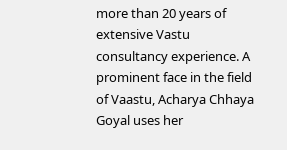more than 20 years of extensive Vastu consultancy experience. A prominent face in the field of Vaastu, Acharya Chhaya Goyal uses her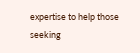expertise to help those seeking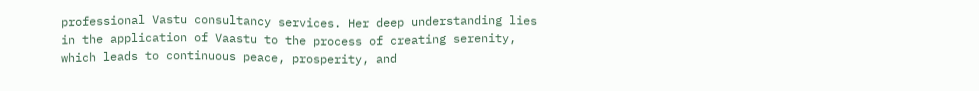professional Vastu consultancy services. Her deep understanding lies in the application of Vaastu to the process of creating serenity, which leads to continuous peace, prosperity, and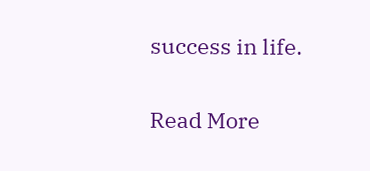success in life.

Read More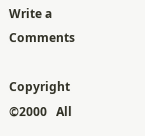Write a Comments

Copyright ©2000   All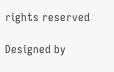rights reserved

Designed by